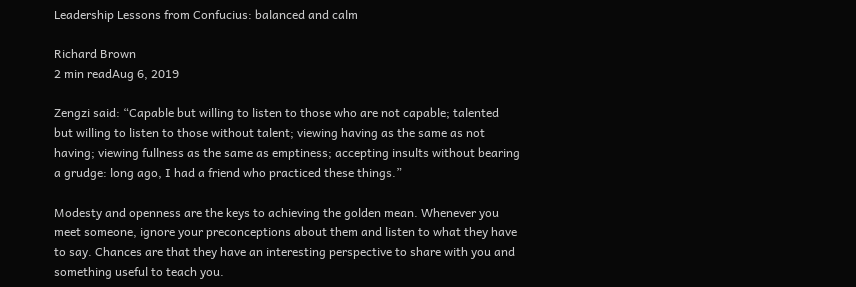Leadership Lessons from Confucius: balanced and calm

Richard Brown
2 min readAug 6, 2019

Zengzi said: “Capable but willing to listen to those who are not capable; talented but willing to listen to those without talent; viewing having as the same as not having; viewing fullness as the same as emptiness; accepting insults without bearing a grudge: long ago, I had a friend who practiced these things.”

Modesty and openness are the keys to achieving the golden mean. Whenever you meet someone, ignore your preconceptions about them and listen to what they have to say. Chances are that they have an interesting perspective to share with you and something useful to teach you.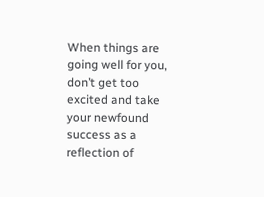When things are going well for you, don’t get too excited and take your newfound success as a reflection of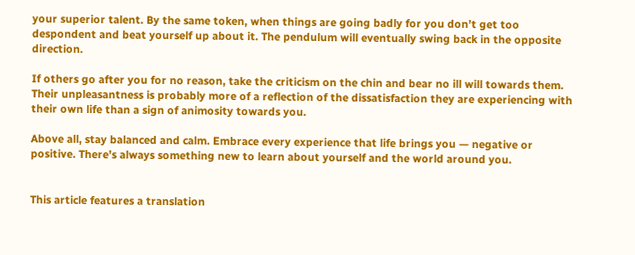your superior talent. By the same token, when things are going badly for you don’t get too despondent and beat yourself up about it. The pendulum will eventually swing back in the opposite direction.

If others go after you for no reason, take the criticism on the chin and bear no ill will towards them. Their unpleasantness is probably more of a reflection of the dissatisfaction they are experiencing with their own life than a sign of animosity towards you.

Above all, stay balanced and calm. Embrace every experience that life brings you — negative or positive. There’s always something new to learn about yourself and the world around you.


This article features a translation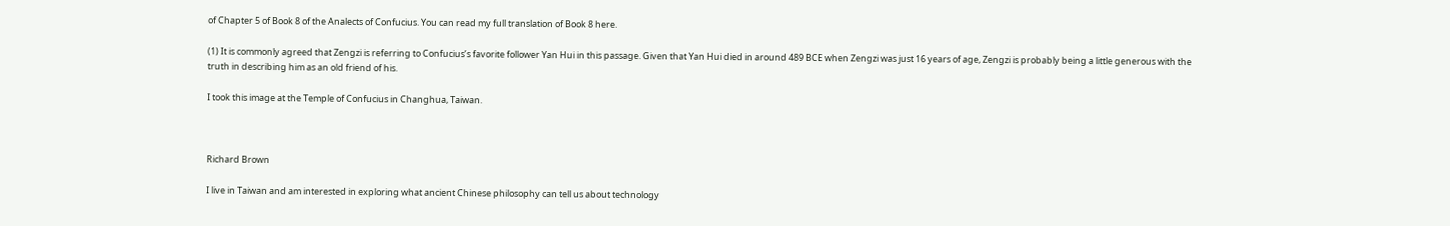of Chapter 5 of Book 8 of the Analects of Confucius. You can read my full translation of Book 8 here.

(1) It is commonly agreed that Zengzi is referring to Confucius’s favorite follower Yan Hui in this passage. Given that Yan Hui died in around 489 BCE when Zengzi was just 16 years of age, Zengzi is probably being a little generous with the truth in describing him as an old friend of his.

I took this image at the Temple of Confucius in Changhua, Taiwan.



Richard Brown

I live in Taiwan and am interested in exploring what ancient Chinese philosophy can tell us about technology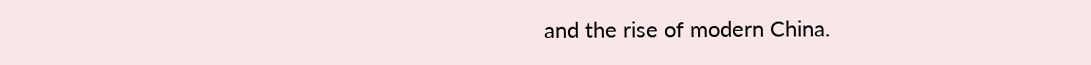and the rise of modern China.